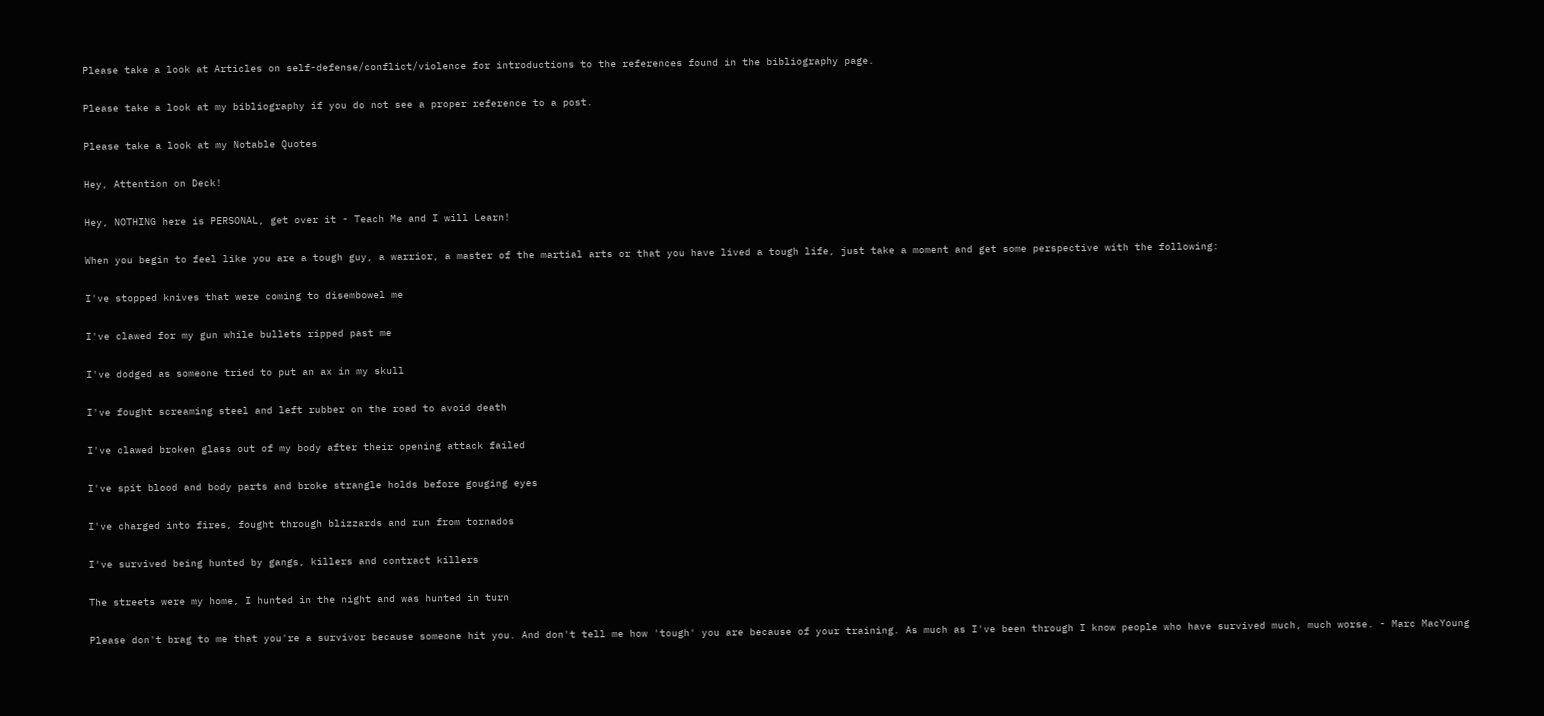Please take a look at Articles on self-defense/conflict/violence for introductions to the references found in the bibliography page.

Please take a look at my bibliography if you do not see a proper reference to a post.

Please take a look at my Notable Quotes

Hey, Attention on Deck!

Hey, NOTHING here is PERSONAL, get over it - Teach Me and I will Learn!

When you begin to feel like you are a tough guy, a warrior, a master of the martial arts or that you have lived a tough life, just take a moment and get some perspective with the following:

I've stopped knives that were coming to disembowel me

I've clawed for my gun while bullets ripped past me

I've dodged as someone tried to put an ax in my skull

I've fought screaming steel and left rubber on the road to avoid death

I've clawed broken glass out of my body after their opening attack failed

I've spit blood and body parts and broke strangle holds before gouging eyes

I've charged into fires, fought through blizzards and run from tornados

I've survived being hunted by gangs, killers and contract killers

The streets were my home, I hunted in the night and was hunted in turn

Please don't brag to me that you're a survivor because someone hit you. And don't tell me how 'tough' you are because of your training. As much as I've been through I know people who have survived much, much worse. - Marc MacYoung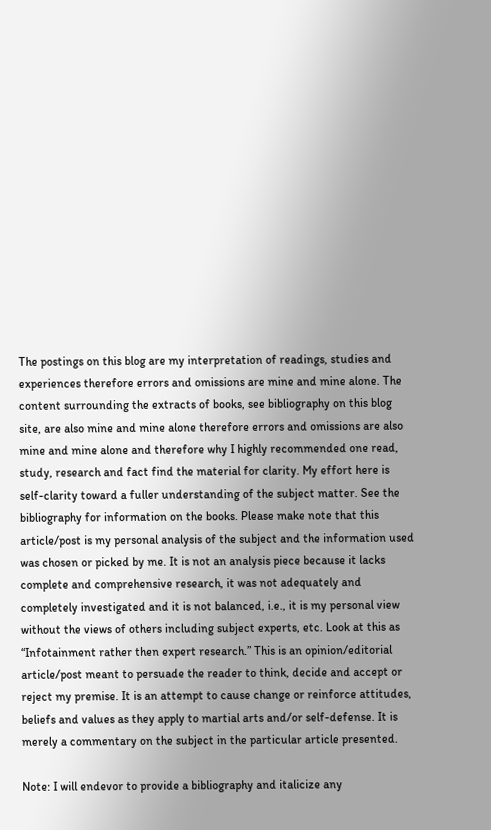The postings on this blog are my interpretation of readings, studies and experiences therefore errors and omissions are mine and mine alone. The content surrounding the extracts of books, see bibliography on this blog site, are also mine and mine alone therefore errors and omissions are also mine and mine alone and therefore why I highly recommended one read, study, research and fact find the material for clarity. My effort here is self-clarity toward a fuller understanding of the subject matter. See the bibliography for information on the books. Please make note that this article/post is my personal analysis of the subject and the information used was chosen or picked by me. It is not an analysis piece because it lacks complete and comprehensive research, it was not adequately and completely investigated and it is not balanced, i.e., it is my personal view without the views of others including subject experts, etc. Look at this as “Infotainment rather then expert research.” This is an opinion/editorial article/post meant to persuade the reader to think, decide and accept or reject my premise. It is an attempt to cause change or reinforce attitudes, beliefs and values as they apply to martial arts and/or self-defense. It is merely a commentary on the subject in the particular article presented.

Note: I will endevor to provide a bibliography and italicize any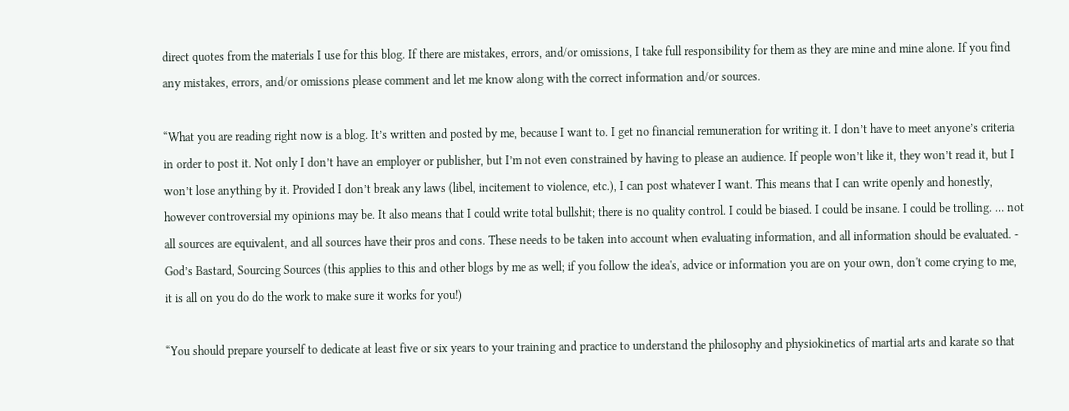direct quotes from the materials I use for this blog. If there are mistakes, errors, and/or omissions, I take full responsibility for them as they are mine and mine alone. If you find any mistakes, errors, and/or omissions please comment and let me know along with the correct information and/or sources.

“What you are reading right now is a blog. It’s written and posted by me, because I want to. I get no financial remuneration for writing it. I don’t have to meet anyone’s criteria in order to post it. Not only I don’t have an employer or publisher, but I’m not even constrained by having to please an audience. If people won’t like it, they won’t read it, but I won’t lose anything by it. Provided I don’t break any laws (libel, incitement to violence, etc.), I can post whatever I want. This means that I can write openly and honestly, however controversial my opinions may be. It also means that I could write total bullshit; there is no quality control. I could be biased. I could be insane. I could be trolling. … not all sources are equivalent, and all sources have their pros and cons. These needs to be taken into account when evaluating information, and all information should be evaluated. - God’s Bastard, Sourcing Sources (this applies to this and other blogs by me as well; if you follow the idea's, advice or information you are on your own, don't come crying to me, it is all on you do do the work to make sure it works for you!)

“You should prepare yourself to dedicate at least five or six years to your training and practice to understand the philosophy and physiokinetics of martial arts and karate so that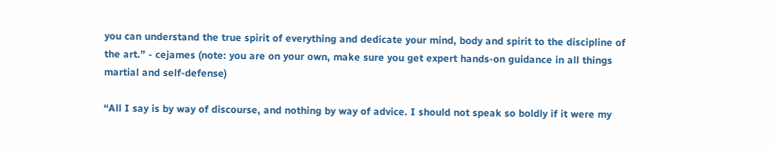you can understand the true spirit of everything and dedicate your mind, body and spirit to the discipline of the art.” - cejames (note: you are on your own, make sure you get expert hands-on guidance in all things martial and self-defense)

“All I say is by way of discourse, and nothing by way of advice. I should not speak so boldly if it were my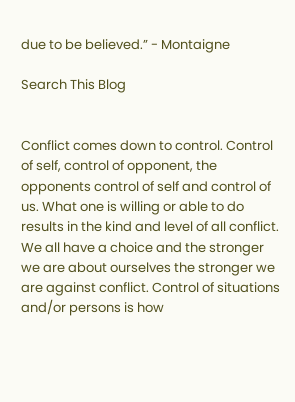due to be believed.” - Montaigne

Search This Blog


Conflict comes down to control. Control of self, control of opponent, the opponents control of self and control of us. What one is willing or able to do results in the kind and level of all conflict. We all have a choice and the stronger we are about ourselves the stronger we are against conflict. Control of situations and/or persons is how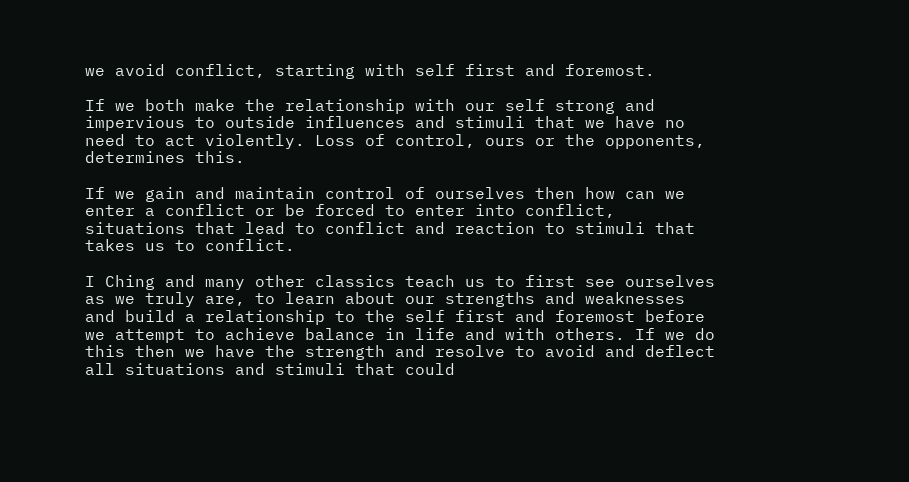we avoid conflict, starting with self first and foremost.

If we both make the relationship with our self strong and impervious to outside influences and stimuli that we have no need to act violently. Loss of control, ours or the opponents, determines this.

If we gain and maintain control of ourselves then how can we enter a conflict or be forced to enter into conflict, situations that lead to conflict and reaction to stimuli that takes us to conflict.

I Ching and many other classics teach us to first see ourselves as we truly are, to learn about our strengths and weaknesses and build a relationship to the self first and foremost before we attempt to achieve balance in life and with others. If we do this then we have the strength and resolve to avoid and deflect all situations and stimuli that could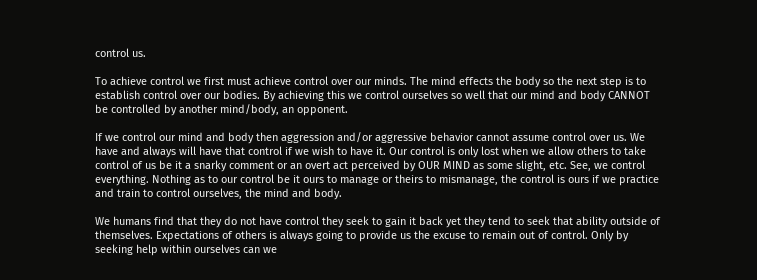control us.

To achieve control we first must achieve control over our minds. The mind effects the body so the next step is to establish control over our bodies. By achieving this we control ourselves so well that our mind and body CANNOT be controlled by another mind/body, an opponent.

If we control our mind and body then aggression and/or aggressive behavior cannot assume control over us. We have and always will have that control if we wish to have it. Our control is only lost when we allow others to take control of us be it a snarky comment or an overt act perceived by OUR MIND as some slight, etc. See, we control everything. Nothing as to our control be it ours to manage or theirs to mismanage, the control is ours if we practice and train to control ourselves, the mind and body.

We humans find that they do not have control they seek to gain it back yet they tend to seek that ability outside of themselves. Expectations of others is always going to provide us the excuse to remain out of control. Only by seeking help within ourselves can we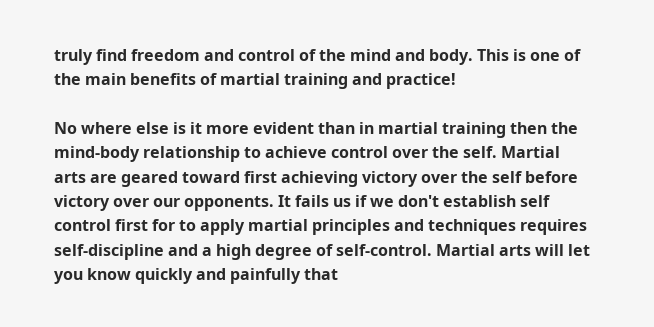truly find freedom and control of the mind and body. This is one of the main benefits of martial training and practice!

No where else is it more evident than in martial training then the mind-body relationship to achieve control over the self. Martial arts are geared toward first achieving victory over the self before victory over our opponents. It fails us if we don't establish self control first for to apply martial principles and techniques requires self-discipline and a high degree of self-control. Martial arts will let you know quickly and painfully that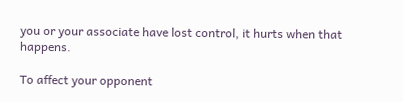you or your associate have lost control, it hurts when that happens.

To affect your opponent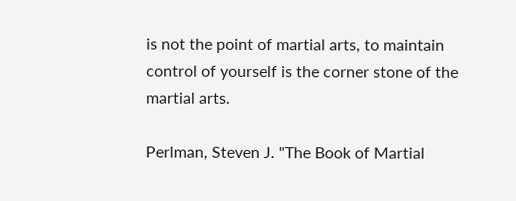is not the point of martial arts, to maintain control of yourself is the corner stone of the martial arts.

Perlman, Steven J. "The Book of Martial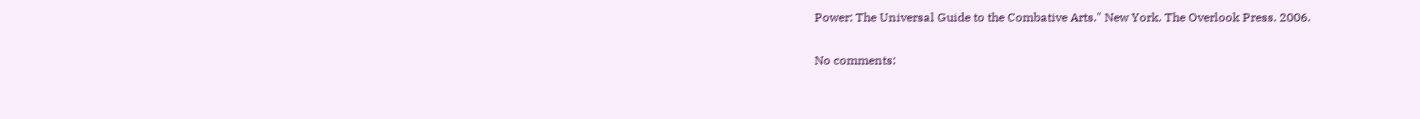Power: The Universal Guide to the Combative Arts." New York. The Overlook Press. 2006.

No comments: